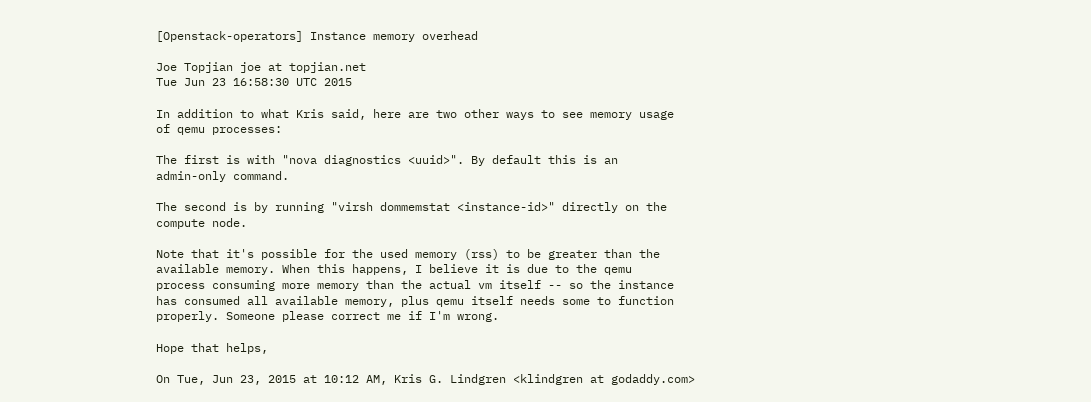[Openstack-operators] Instance memory overhead

Joe Topjian joe at topjian.net
Tue Jun 23 16:58:30 UTC 2015

In addition to what Kris said, here are two other ways to see memory usage
of qemu processes:

The first is with "nova diagnostics <uuid>". By default this is an
admin-only command.

The second is by running "virsh dommemstat <instance-id>" directly on the
compute node.

Note that it's possible for the used memory (rss) to be greater than the
available memory. When this happens, I believe it is due to the qemu
process consuming more memory than the actual vm itself -- so the instance
has consumed all available memory, plus qemu itself needs some to function
properly. Someone please correct me if I'm wrong.

Hope that helps,

On Tue, Jun 23, 2015 at 10:12 AM, Kris G. Lindgren <klindgren at godaddy.com>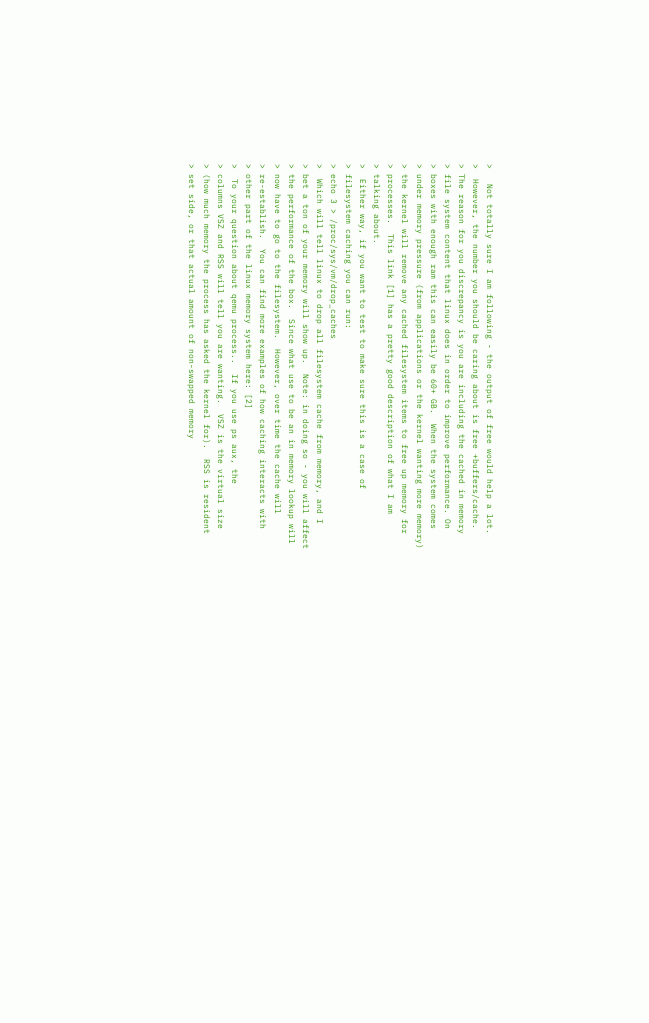>   Not totally sure I am following - the output of free would help a lot.
>  However, the number you should be caring about is free +buffers/cache.
> The reason for you discrepancy is you are including the cached in memory
> file system content that linux does in order to improve performance. On
> boxes with enough ram this can easily be 60+ GB.  When the system comes
> under memory pressure (from applications or the kernel wanting more memory)
> the kernel will remove any cached filesystem items to free up memory for
> processes.  This link [1] has a pretty good description of what I am
> talking about.
>  Either way, if you want to test to make sure this is a case of
> filesystem caching you can run:
> echo 3 > /proc/sys/vm/drop_caches
>  Which will tell linux to drop all filesystem cache from memory, and I
> bet a ton of your memory will show up.  Note: in doing so - you will affect
> the performance of the box.  Since what use to be an in memory lookup will
> now have to go to the filesystem.  However, over time the cache will
> re-establish.  You can find more examples of how caching interacts with
> other part of the linux memory system here: [2]
>  To your question about qemu process..  If you use ps aux, the
> columns VSZ and RSS will tell you are wanting.  VSZ is the virtual size
> (how much memory the process has asked the kernel for).  RSS is resident
> set side, or that actual amount of non-swapped memory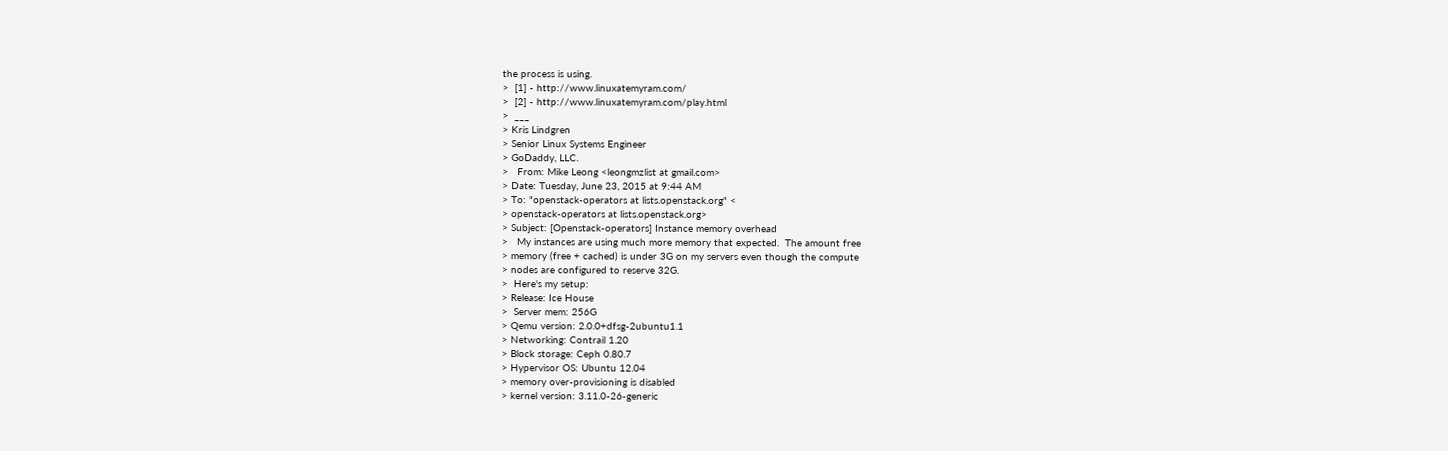the process is using.
>  [1] - http://www.linuxatemyram.com/
>  [2] - http://www.linuxatemyram.com/play.html
>  ___
> Kris Lindgren
> Senior Linux Systems Engineer
> GoDaddy, LLC.
>   From: Mike Leong <leongmzlist at gmail.com>
> Date: Tuesday, June 23, 2015 at 9:44 AM
> To: "openstack-operators at lists.openstack.org" <
> openstack-operators at lists.openstack.org>
> Subject: [Openstack-operators] Instance memory overhead
>   My instances are using much more memory that expected.  The amount free
> memory (free + cached) is under 3G on my servers even though the compute
> nodes are configured to reserve 32G.
>  Here's my setup:
> Release: Ice House
>  Server mem: 256G
> Qemu version: 2.0.0+dfsg-2ubuntu1.1
> Networking: Contrail 1.20
> Block storage: Ceph 0.80.7
> Hypervisor OS: Ubuntu 12.04
> memory over-provisioning is disabled
> kernel version: 3.11.0-26-generic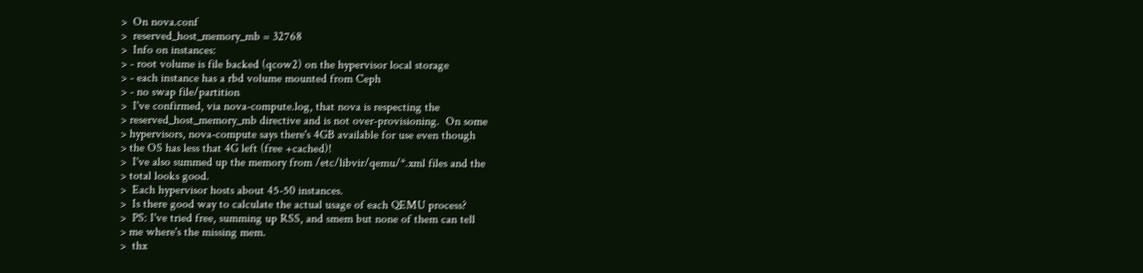>  On nova.conf
>  reserved_host_memory_mb = 32768
>  Info on instances:
> - root volume is file backed (qcow2) on the hypervisor local storage
> - each instance has a rbd volume mounted from Ceph
> - no swap file/partition
>  I've confirmed, via nova-compute.log, that nova is respecting the
> reserved_host_memory_mb directive and is not over-provisioning.  On some
> hypervisors, nova-compute says there's 4GB available for use even though
> the OS has less that 4G left (free +cached)!
>  I've also summed up the memory from /etc/libvir/qemu/*.xml files and the
> total looks good.
>  Each hypervisor hosts about 45-50 instances.
>  Is there good way to calculate the actual usage of each QEMU process?
>  PS: I've tried free, summing up RSS, and smem but none of them can tell
> me where's the missing mem.
>  thx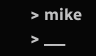> mike
> ___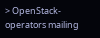> OpenStack-operators mailing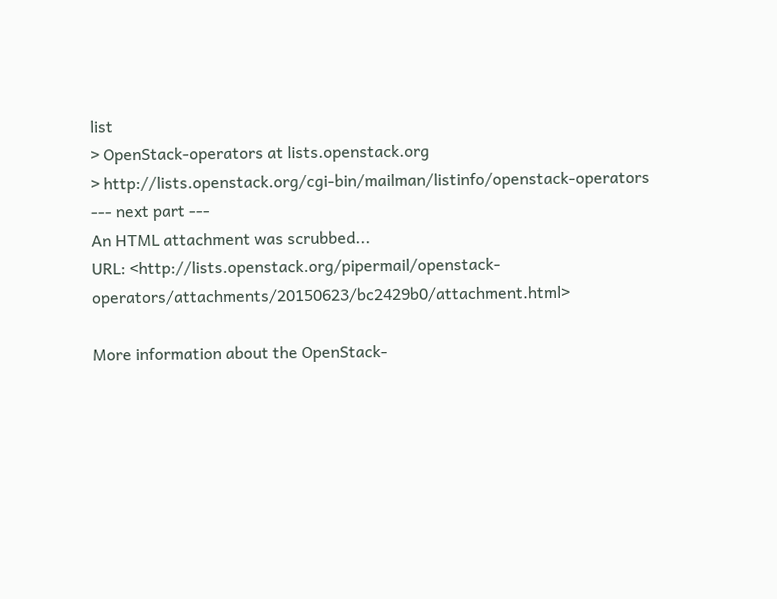list
> OpenStack-operators at lists.openstack.org
> http://lists.openstack.org/cgi-bin/mailman/listinfo/openstack-operators
--- next part ---
An HTML attachment was scrubbed...
URL: <http://lists.openstack.org/pipermail/openstack-operators/attachments/20150623/bc2429b0/attachment.html>

More information about the OpenStack-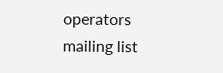operators mailing list